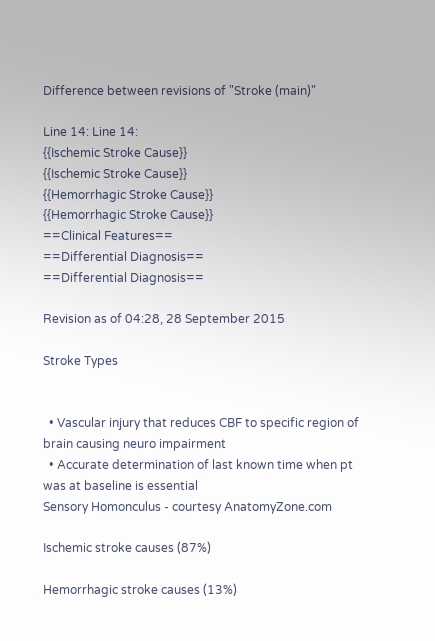Difference between revisions of "Stroke (main)"

Line 14: Line 14:
{{Ischemic Stroke Cause}}
{{Ischemic Stroke Cause}}
{{Hemorrhagic Stroke Cause}}
{{Hemorrhagic Stroke Cause}}
==Clinical Features==
==Differential Diagnosis==
==Differential Diagnosis==

Revision as of 04:28, 28 September 2015

Stroke Types


  • Vascular injury that reduces CBF to specific region of brain causing neuro impairment
  • Accurate determination of last known time when pt was at baseline is essential
Sensory Homonculus - courtesy AnatomyZone.com

Ischemic stroke causes (87%)

Hemorrhagic stroke causes (13%)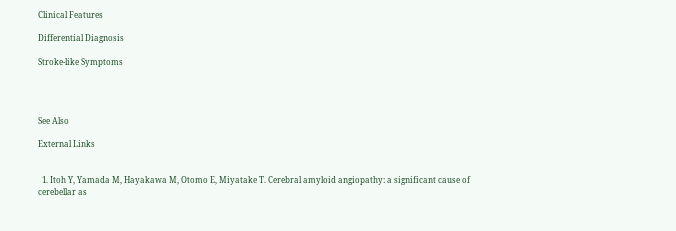Clinical Features

Differential Diagnosis

Stroke-like Symptoms




See Also

External Links


  1. Itoh Y, Yamada M, Hayakawa M, Otomo E, Miyatake T. Cerebral amyloid angiopathy: a significant cause of cerebellar as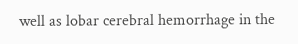well as lobar cerebral hemorrhage in the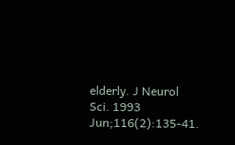elderly. J Neurol Sci. 1993 Jun;116(2):135-41.